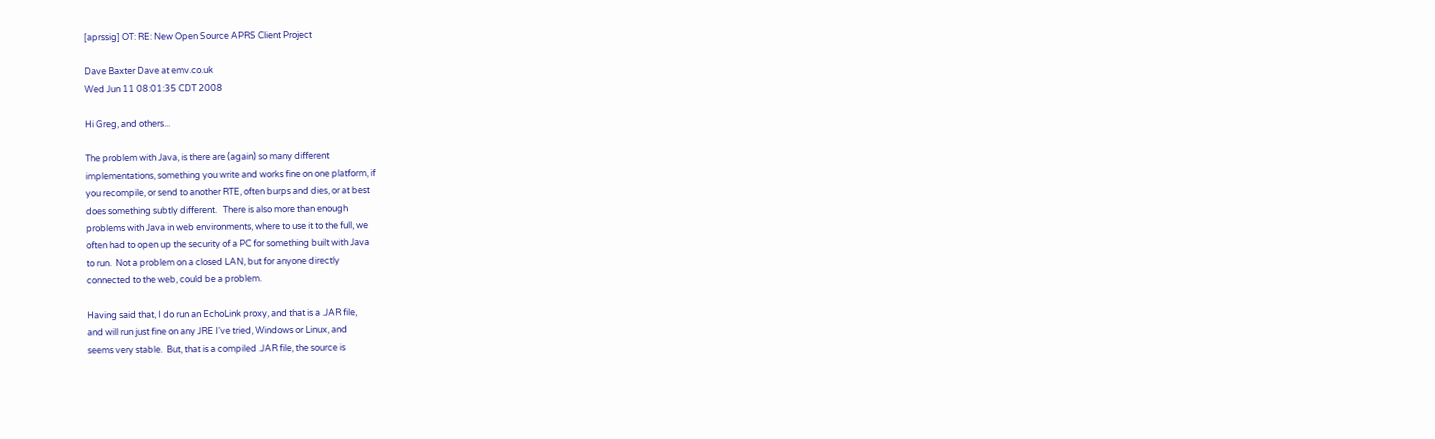[aprssig] OT: RE: New Open Source APRS Client Project

Dave Baxter Dave at emv.co.uk
Wed Jun 11 08:01:35 CDT 2008

Hi Greg, and others...

The problem with Java, is there are (again) so many different
implementations, something you write and works fine on one platform, if
you recompile, or send to another RTE, often burps and dies, or at best
does something subtly different.   There is also more than enough
problems with Java in web environments, where to use it to the full, we
often had to open up the security of a PC for something built with Java
to run.  Not a problem on a closed LAN, but for anyone directly
connected to the web, could be a problem.

Having said that, I do run an EchoLink proxy, and that is a .JAR file,
and will run just fine on any JRE I've tried, Windows or Linux, and
seems very stable.  But, that is a compiled .JAR file, the source is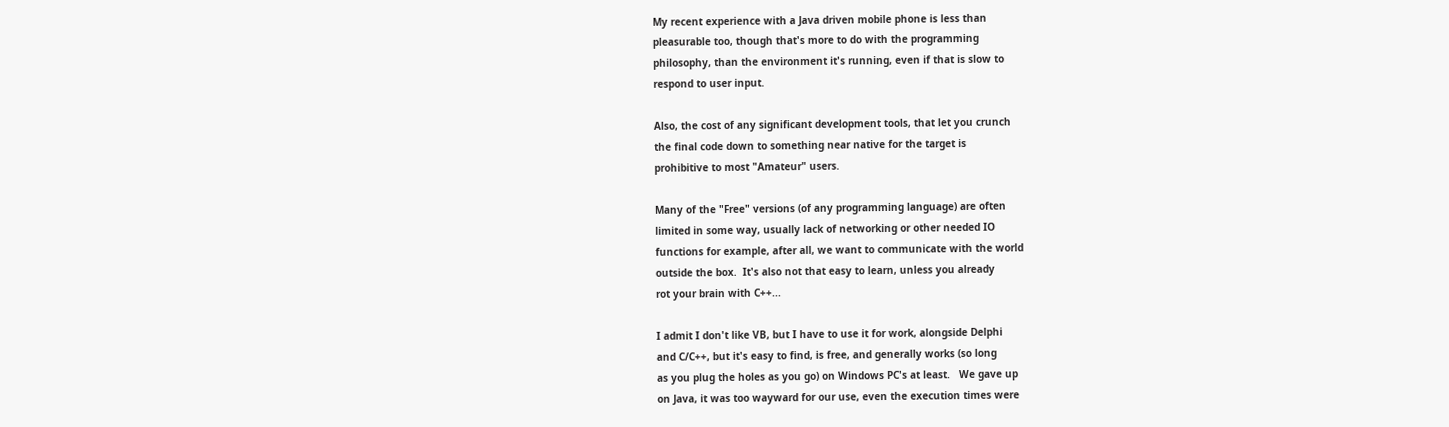My recent experience with a Java driven mobile phone is less than
pleasurable too, though that's more to do with the programming
philosophy, than the environment it's running, even if that is slow to
respond to user input.

Also, the cost of any significant development tools, that let you crunch
the final code down to something near native for the target is
prohibitive to most "Amateur" users.

Many of the "Free" versions (of any programming language) are often
limited in some way, usually lack of networking or other needed IO
functions for example, after all, we want to communicate with the world
outside the box.  It's also not that easy to learn, unless you already
rot your brain with C++...

I admit I don't like VB, but I have to use it for work, alongside Delphi
and C/C++, but it's easy to find, is free, and generally works (so long
as you plug the holes as you go) on Windows PC's at least.   We gave up
on Java, it was too wayward for our use, even the execution times were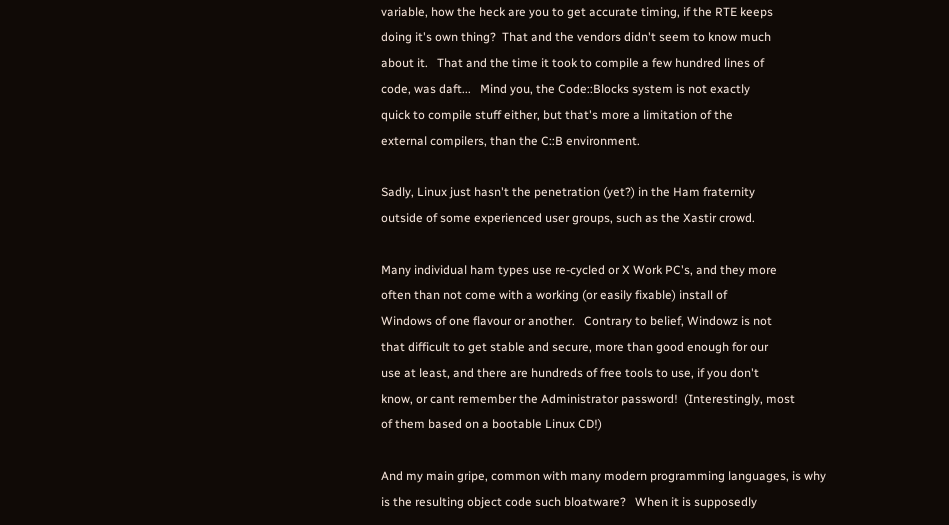variable, how the heck are you to get accurate timing, if the RTE keeps
doing it's own thing?  That and the vendors didn't seem to know much
about it.   That and the time it took to compile a few hundred lines of
code, was daft...   Mind you, the Code::Blocks system is not exactly
quick to compile stuff either, but that's more a limitation of the
external compilers, than the C::B environment.

Sadly, Linux just hasn't the penetration (yet?) in the Ham fraternity
outside of some experienced user groups, such as the Xastir crowd.

Many individual ham types use re-cycled or X Work PC's, and they more
often than not come with a working (or easily fixable) install of
Windows of one flavour or another.   Contrary to belief, Windowz is not
that difficult to get stable and secure, more than good enough for our
use at least, and there are hundreds of free tools to use, if you don't
know, or cant remember the Administrator password!  (Interestingly, most
of them based on a bootable Linux CD!)

And my main gripe, common with many modern programming languages, is why
is the resulting object code such bloatware?   When it is supposedly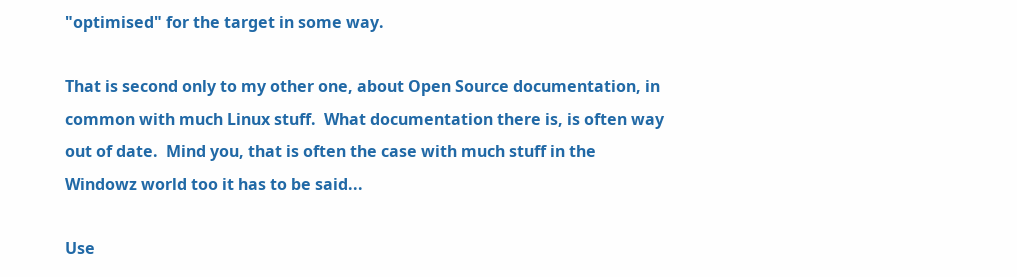"optimised" for the target in some way.

That is second only to my other one, about Open Source documentation, in
common with much Linux stuff.  What documentation there is, is often way
out of date.  Mind you, that is often the case with much stuff in the
Windowz world too it has to be said...

Use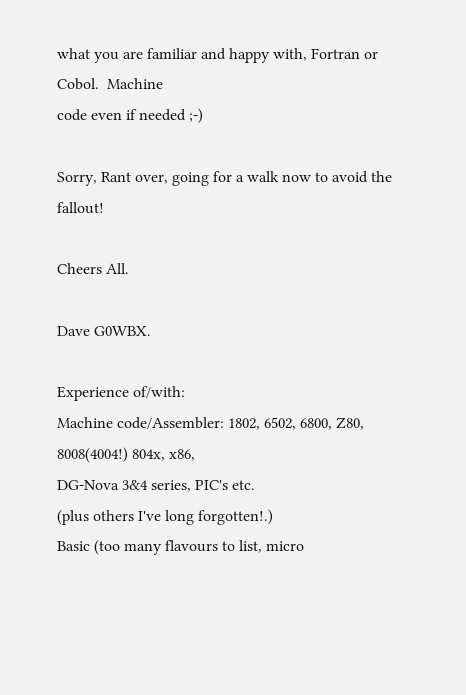what you are familiar and happy with, Fortran or Cobol.  Machine
code even if needed ;-)

Sorry, Rant over, going for a walk now to avoid the fallout!

Cheers All.

Dave G0WBX.

Experience of/with:
Machine code/Assembler: 1802, 6502, 6800, Z80, 8008(4004!) 804x, x86,
DG-Nova 3&4 series, PIC's etc.
(plus others I've long forgotten!.)
Basic (too many flavours to list, micro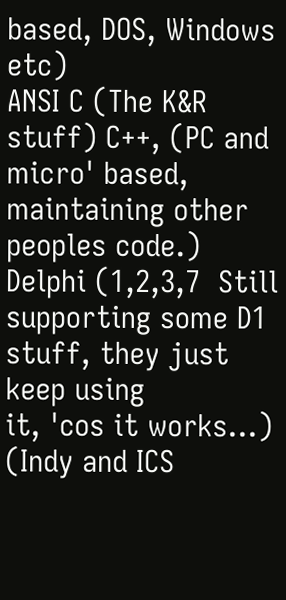based, DOS, Windows etc)
ANSI C (The K&R stuff) C++, (PC and micro' based, maintaining other
peoples code.)
Delphi (1,2,3,7  Still supporting some D1 stuff, they just keep using
it, 'cos it works...)
(Indy and ICS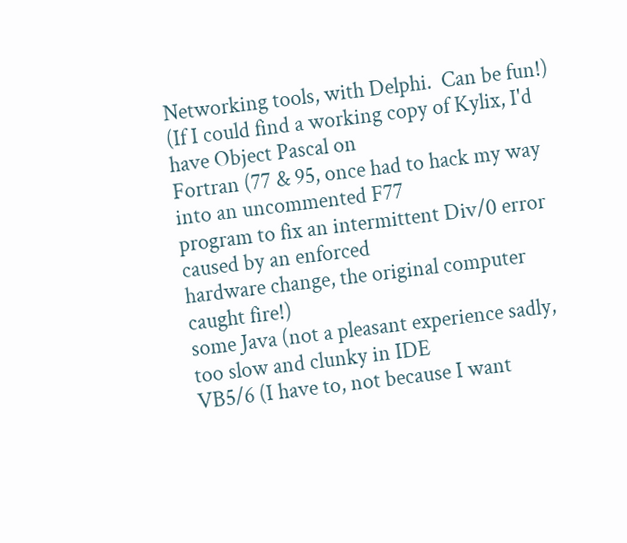Networking tools, with Delphi.  Can be fun!)
(If I could find a working copy of Kylix, I'd have Object Pascal on
Fortran (77 & 95, once had to hack my way into an uncommented F77
program to fix an intermittent Div/0 error caused by an enforced
hardware change, the original computer caught fire!)
some Java (not a pleasant experience sadly, too slow and clunky in IDE
VB5/6 (I have to, not because I want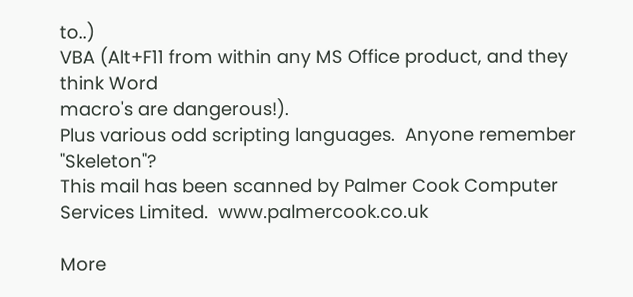to..)
VBA (Alt+F11 from within any MS Office product, and they think Word
macro's are dangerous!).
Plus various odd scripting languages.  Anyone remember "Skeleton"?
This mail has been scanned by Palmer Cook Computer Services Limited.  www.palmercook.co.uk

More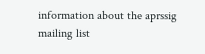information about the aprssig mailing list